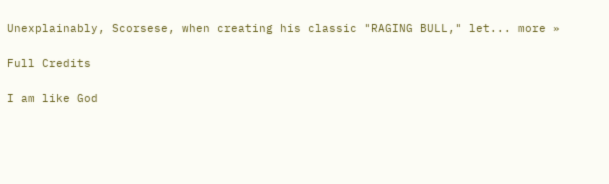Unexplainably, Scorsese, when creating his classic "RAGING BULL," let... more »

Full Credits

I am like God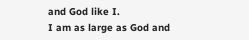and God like I.
I am as large as God and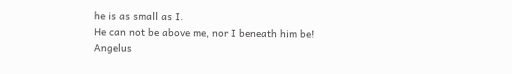he is as small as I.
He can not be above me, nor I beneath him be!
Angelus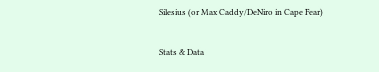Silesius (or Max Caddy/DeNiro in Cape Fear)

Stats & Data